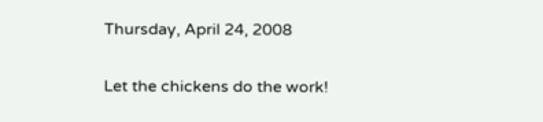Thursday, April 24, 2008

Let the chickens do the work!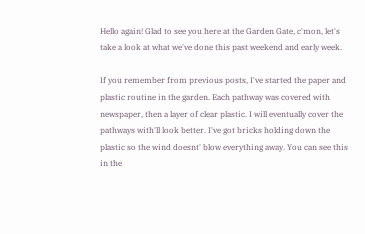Hello again! Glad to see you here at the Garden Gate, c'mon, let's take a look at what we've done this past weekend and early week.

If you remember from previous posts, I've started the paper and plastic routine in the garden. Each pathway was covered with newspaper, then a layer of clear plastic. I will eventually cover the pathways with'll look better. I've got bricks holding down the plastic so the wind doesnt' blow everything away. You can see this in the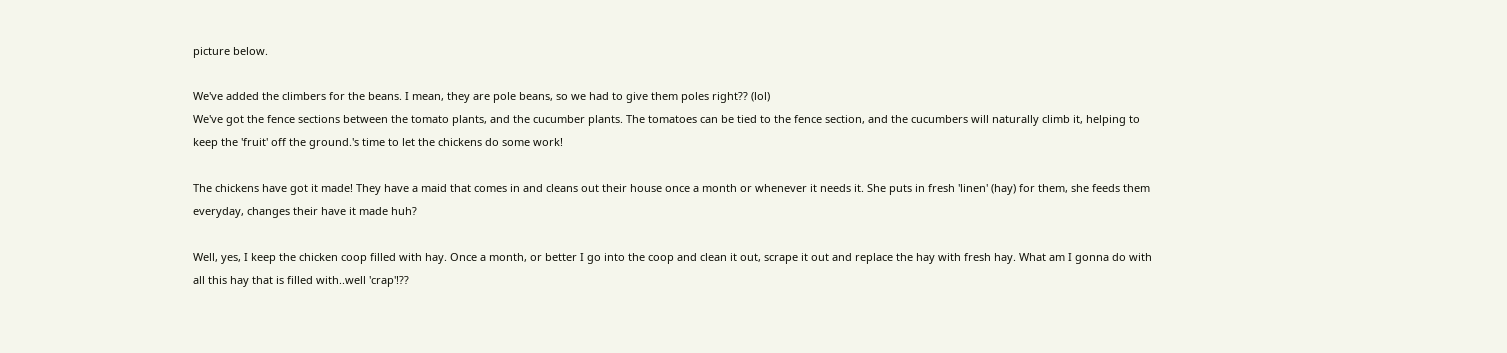picture below.

We've added the climbers for the beans. I mean, they are pole beans, so we had to give them poles right?? (lol)
We've got the fence sections between the tomato plants, and the cucumber plants. The tomatoes can be tied to the fence section, and the cucumbers will naturally climb it, helping to keep the 'fruit' off the ground.'s time to let the chickens do some work!

The chickens have got it made! They have a maid that comes in and cleans out their house once a month or whenever it needs it. She puts in fresh 'linen' (hay) for them, she feeds them everyday, changes their have it made huh?

Well, yes, I keep the chicken coop filled with hay. Once a month, or better I go into the coop and clean it out, scrape it out and replace the hay with fresh hay. What am I gonna do with all this hay that is filled with..well 'crap'!??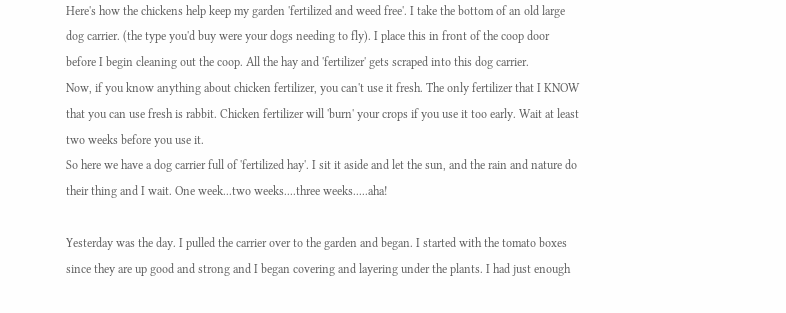Here's how the chickens help keep my garden 'fertilized and weed free'. I take the bottom of an old large dog carrier. (the type you'd buy were your dogs needing to fly). I place this in front of the coop door before I begin cleaning out the coop. All the hay and 'fertilizer' gets scraped into this dog carrier.
Now, if you know anything about chicken fertilizer, you can't use it fresh. The only fertilizer that I KNOW that you can use fresh is rabbit. Chicken fertilizer will 'burn' your crops if you use it too early. Wait at least two weeks before you use it.
So here we have a dog carrier full of 'fertilized hay'. I sit it aside and let the sun, and the rain and nature do their thing and I wait. One week...two weeks....three weeks.....aha!

Yesterday was the day. I pulled the carrier over to the garden and began. I started with the tomato boxes since they are up good and strong and I began covering and layering under the plants. I had just enough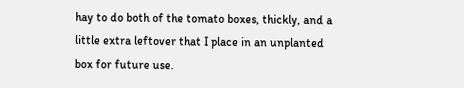hay to do both of the tomato boxes, thickly, and a little extra leftover that I place in an unplanted box for future use.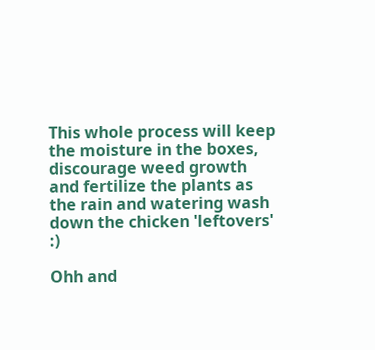This whole process will keep the moisture in the boxes, discourage weed growth and fertilize the plants as the rain and watering wash down the chicken 'leftovers' :)

Ohh and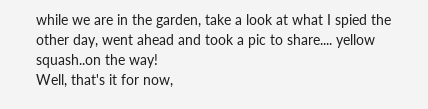while we are in the garden, take a look at what I spied the other day, went ahead and took a pic to share.... yellow squash..on the way!
Well, that's it for now,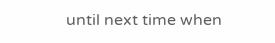until next time when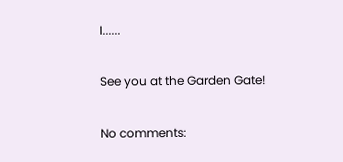I......

See you at the Garden Gate!

No comments: